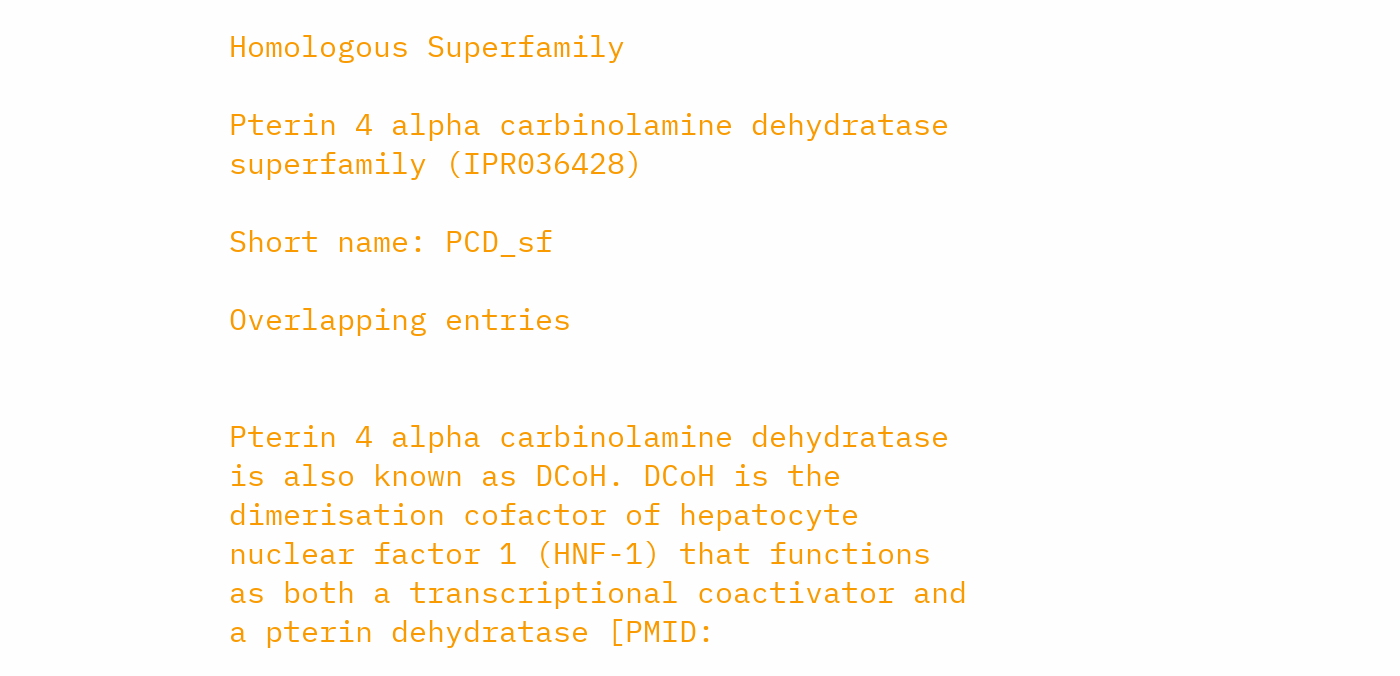Homologous Superfamily

Pterin 4 alpha carbinolamine dehydratase superfamily (IPR036428)

Short name: PCD_sf

Overlapping entries


Pterin 4 alpha carbinolamine dehydratase is also known as DCoH. DCoH is the dimerisation cofactor of hepatocyte nuclear factor 1 (HNF-1) that functions as both a transcriptional coactivator and a pterin dehydratase [PMID: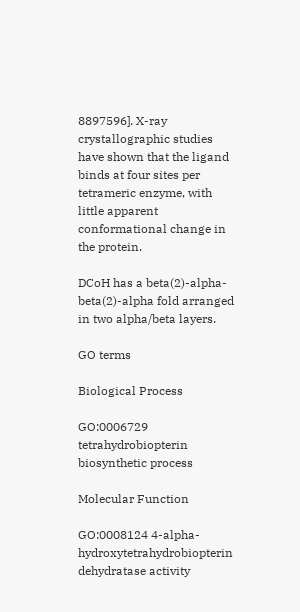8897596]. X-ray crystallographic studies have shown that the ligand binds at four sites per tetrameric enzyme, with little apparent conformational change in the protein.

DCoH has a beta(2)-alpha-beta(2)-alpha fold arranged in two alpha/beta layers.

GO terms

Biological Process

GO:0006729 tetrahydrobiopterin biosynthetic process

Molecular Function

GO:0008124 4-alpha-hydroxytetrahydrobiopterin dehydratase activity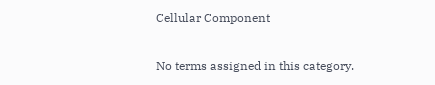Cellular Component

No terms assigned in this category.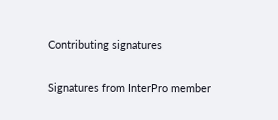Contributing signatures

Signatures from InterPro member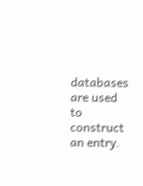databases are used to construct an entry.